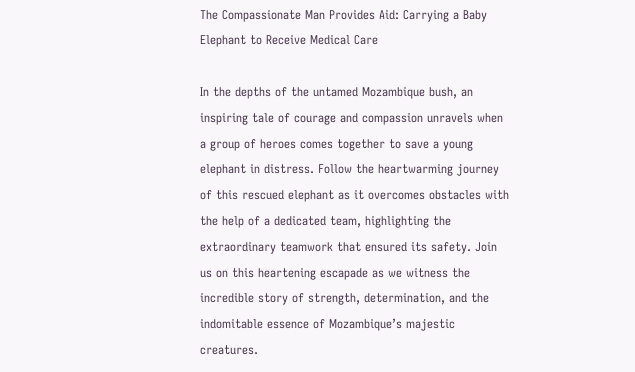The Compassionate Man Provides Aid: Carrying a Baby Elephant to Receive Medical Care

In the depths of the untamed Mozambique bush, an inspiring tale of courage and compassion unravels when a group of heroes comes together to save a young elephant in distress. Follow the heartwarming journey of this rescued elephant as it overcomes obstacles with the help of a dedicated team, highlighting the extraordinary teamwork that ensured its safety. Join us on this heartening escapade as we witness the incredible story of strength, determination, and the indomitable essence of Mozambique’s majestic creatures.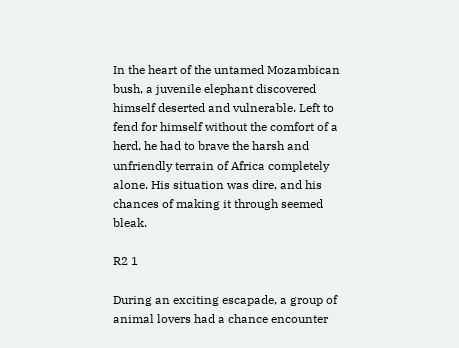In the heart of the untamed Mozambican bush, a juvenile elephant discovered himself deserted and vulnerable. Left to fend for himself without the comfort of a herd, he had to brave the harsh and unfriendly terrain of Africa completely alone. His situation was dire, and his chances of making it through seemed bleak.

R2 1

During an exciting escapade, a group of animal lovers had a chance encounter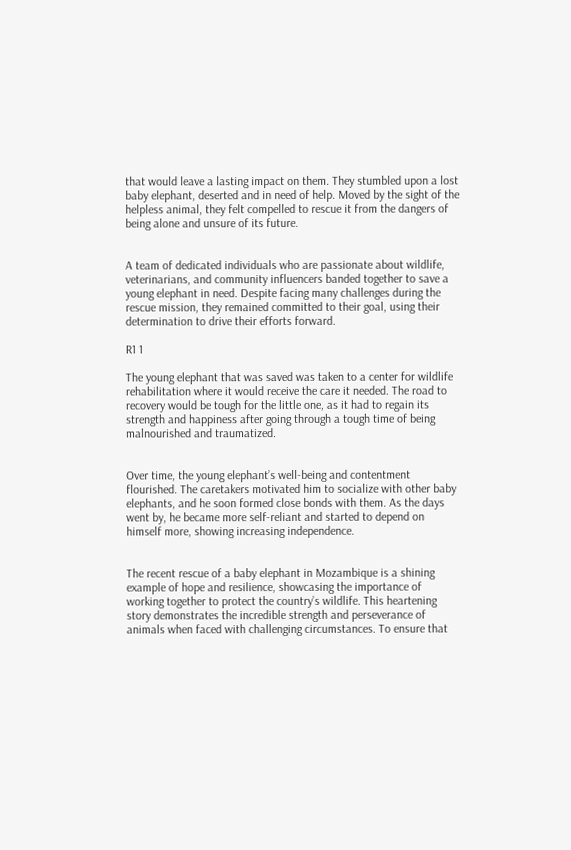that would leave a lasting impact on them. They stumbled upon a lost baby elephant, deserted and in need of help. Moved by the sight of the helpless animal, they felt compelled to rescue it from the dangers of being alone and unsure of its future.


A team of dedicated individuals who are passionate about wildlife, veterinarians, and community influencers banded together to save a young elephant in need. Despite facing many challenges during the rescue mission, they remained committed to their goal, using their determination to drive their efforts forward.

R1 1

The young elephant that was saved was taken to a center for wildlife rehabilitation where it would receive the care it needed. The road to recovery would be tough for the little one, as it had to regain its strength and happiness after going through a tough time of being malnourished and traumatized.


Over time, the young elephant’s well-being and contentment flourished. The caretakers motivated him to socialize with other baby elephants, and he soon formed close bonds with them. As the days went by, he became more self-reliant and started to depend on himself more, showing increasing independence.


The recent rescue of a baby elephant in Mozambique is a shining example of hope and resilience, showcasing the importance of working together to protect the country’s wildlife. This heartening story demonstrates the incredible strength and perseverance of animals when faced with challenging circumstances. To ensure that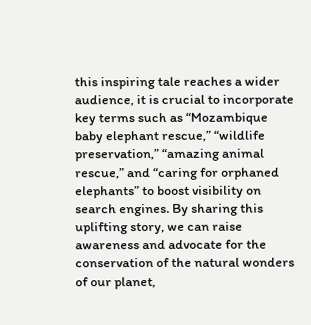this inspiring tale reaches a wider audience, it is crucial to incorporate key terms such as “Mozambique baby elephant rescue,” “wildlife preservation,” “amazing animal rescue,” and “caring for orphaned elephants” to boost visibility on search engines. By sharing this uplifting story, we can raise awareness and advocate for the conservation of the natural wonders of our planet,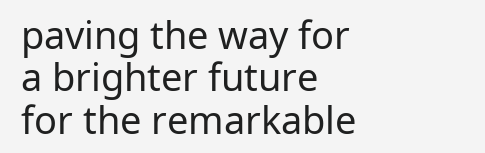paving the way for a brighter future for the remarkable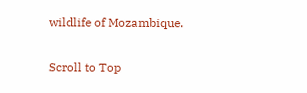wildlife of Mozambique.

Scroll to Top